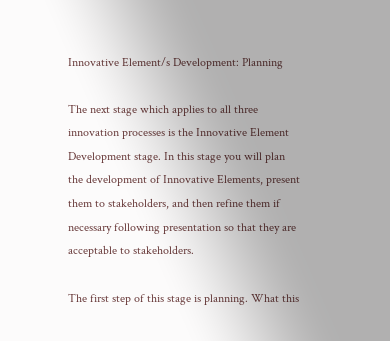Innovative Element/s Development: Planning

The next stage which applies to all three innovation processes is the Innovative Element Development stage. In this stage you will plan the development of Innovative Elements, present them to stakeholders, and then refine them if necessary following presentation so that they are acceptable to stakeholders.

The first step of this stage is planning. What this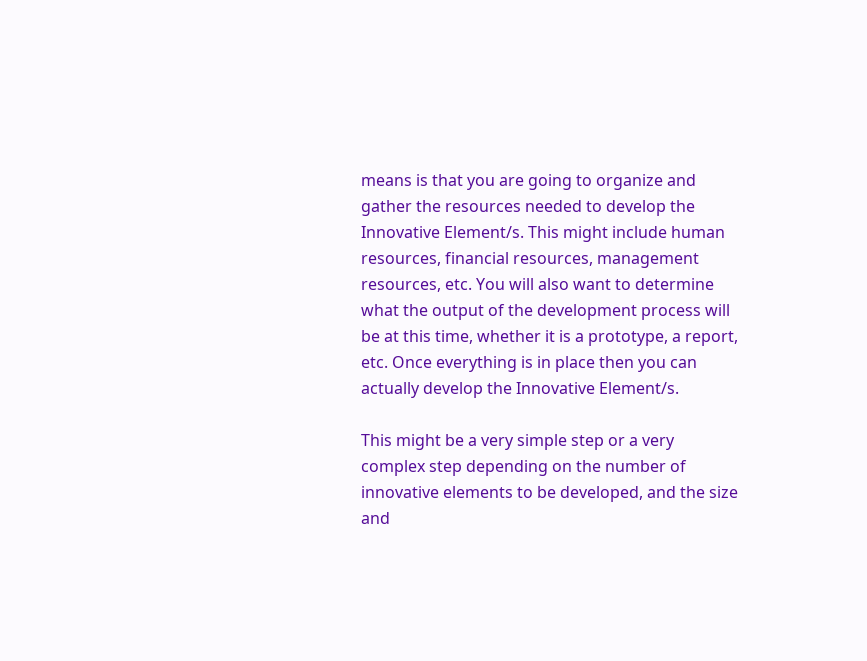means is that you are going to organize and gather the resources needed to develop the Innovative Element/s. This might include human resources, financial resources, management resources, etc. You will also want to determine what the output of the development process will be at this time, whether it is a prototype, a report, etc. Once everything is in place then you can actually develop the Innovative Element/s.

This might be a very simple step or a very complex step depending on the number of innovative elements to be developed, and the size and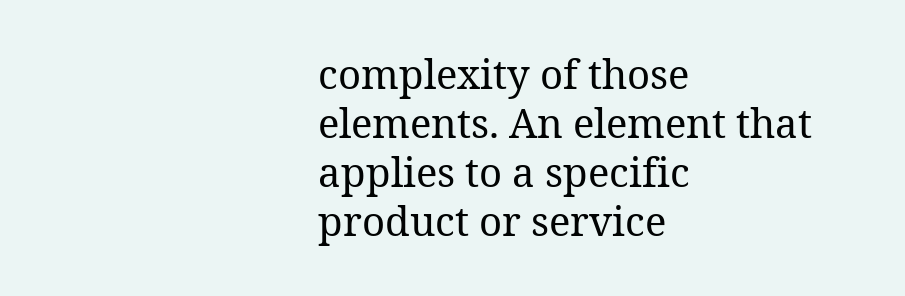complexity of those elements. An element that applies to a specific product or service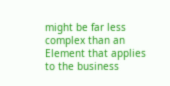might be far less complex than an Element that applies to the business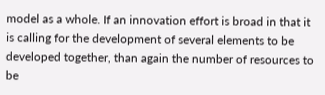model as a whole. If an innovation effort is broad in that it is calling for the development of several elements to be developed together, than again the number of resources to be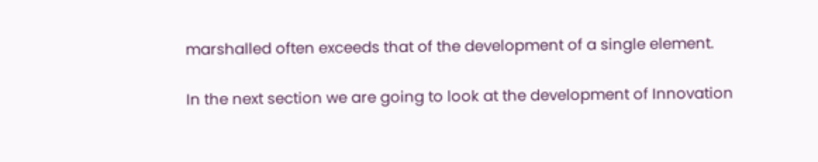marshalled often exceeds that of the development of a single element.

In the next section we are going to look at the development of Innovation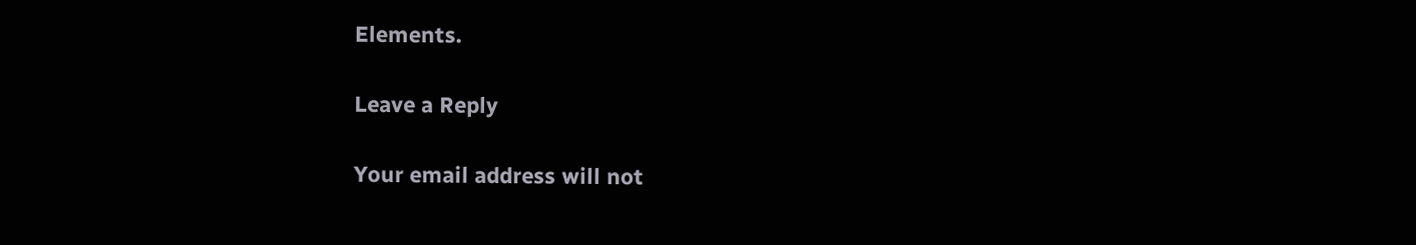Elements.

Leave a Reply

Your email address will not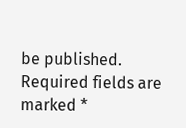be published. Required fields are marked *